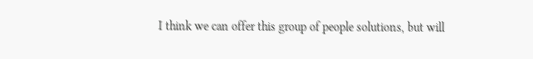I think we can offer this group of people solutions, but will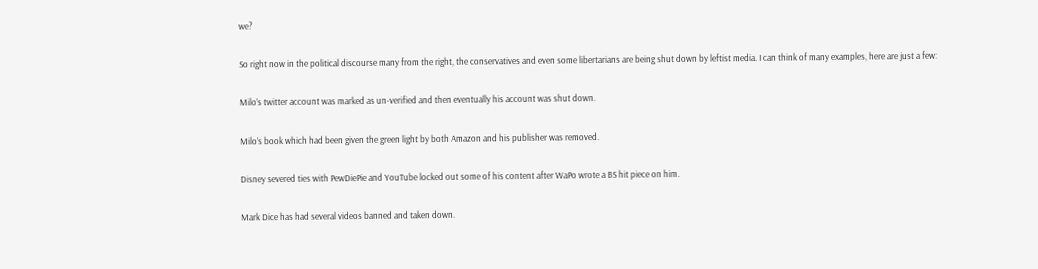we?

So right now in the political discourse many from the right, the conservatives and even some libertarians are being shut down by leftist media. I can think of many examples, here are just a few:

Milo’s twitter account was marked as un-verified and then eventually his account was shut down.

Milo’s book which had been given the green light by both Amazon and his publisher was removed.

Disney severed ties with PewDiePie and YouTube locked out some of his content after WaPo wrote a BS hit piece on him.

Mark Dice has had several videos banned and taken down.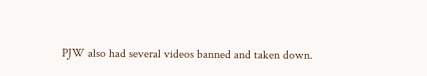PJW also had several videos banned and taken down.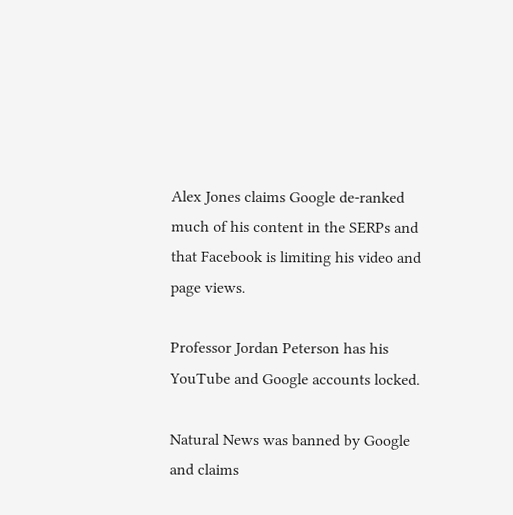Alex Jones claims Google de-ranked much of his content in the SERPs and that Facebook is limiting his video and page views.

Professor Jordan Peterson has his YouTube and Google accounts locked.

Natural News was banned by Google and claims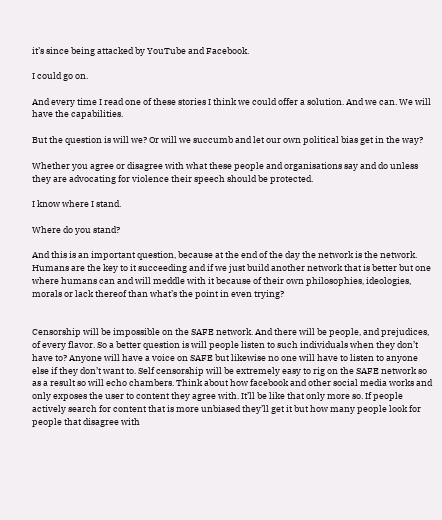it’s since being attacked by YouTube and Facebook.

I could go on.

And every time I read one of these stories I think we could offer a solution. And we can. We will have the capabilities.

But the question is will we? Or will we succumb and let our own political bias get in the way?

Whether you agree or disagree with what these people and organisations say and do unless they are advocating for violence their speech should be protected.

I know where I stand.

Where do you stand?

And this is an important question, because at the end of the day the network is the network. Humans are the key to it succeeding and if we just build another network that is better but one where humans can and will meddle with it because of their own philosophies, ideologies, morals or lack thereof than what’s the point in even trying?


Censorship will be impossible on the SAFE network. And there will be people, and prejudices, of every flavor. So a better question is will people listen to such individuals when they don’t have to? Anyone will have a voice on SAFE but likewise no one will have to listen to anyone else if they don’t want to. Self censorship will be extremely easy to rig on the SAFE network so as a result so will echo chambers. Think about how facebook and other social media works and only exposes the user to content they agree with. It’ll be like that only more so. If people actively search for content that is more unbiased they’ll get it but how many people look for people that disagree with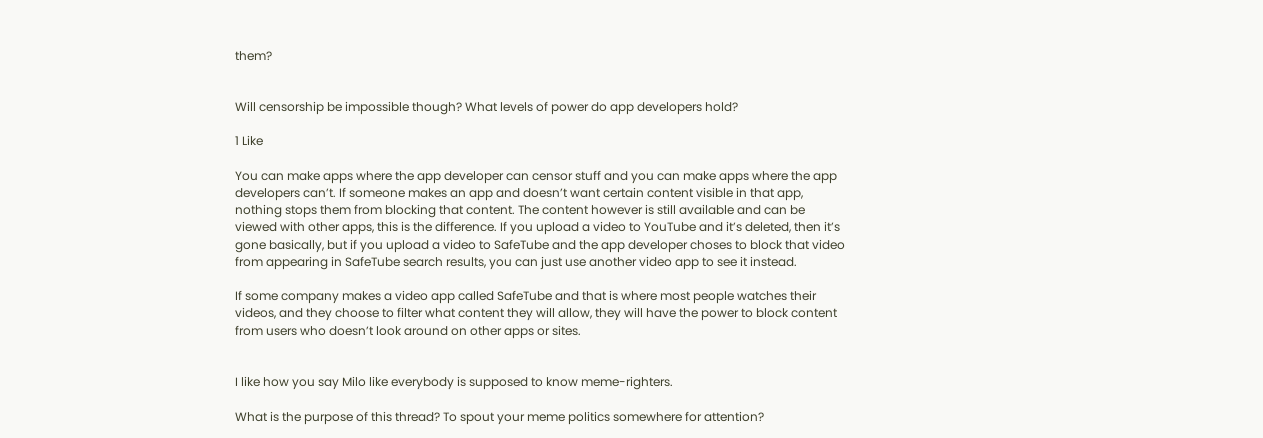them?


Will censorship be impossible though? What levels of power do app developers hold?

1 Like

You can make apps where the app developer can censor stuff and you can make apps where the app developers can’t. If someone makes an app and doesn’t want certain content visible in that app, nothing stops them from blocking that content. The content however is still available and can be viewed with other apps, this is the difference. If you upload a video to YouTube and it’s deleted, then it’s gone basically, but if you upload a video to SafeTube and the app developer choses to block that video from appearing in SafeTube search results, you can just use another video app to see it instead.

If some company makes a video app called SafeTube and that is where most people watches their videos, and they choose to filter what content they will allow, they will have the power to block content from users who doesn’t look around on other apps or sites.


I like how you say Milo like everybody is supposed to know meme-righters.

What is the purpose of this thread? To spout your meme politics somewhere for attention?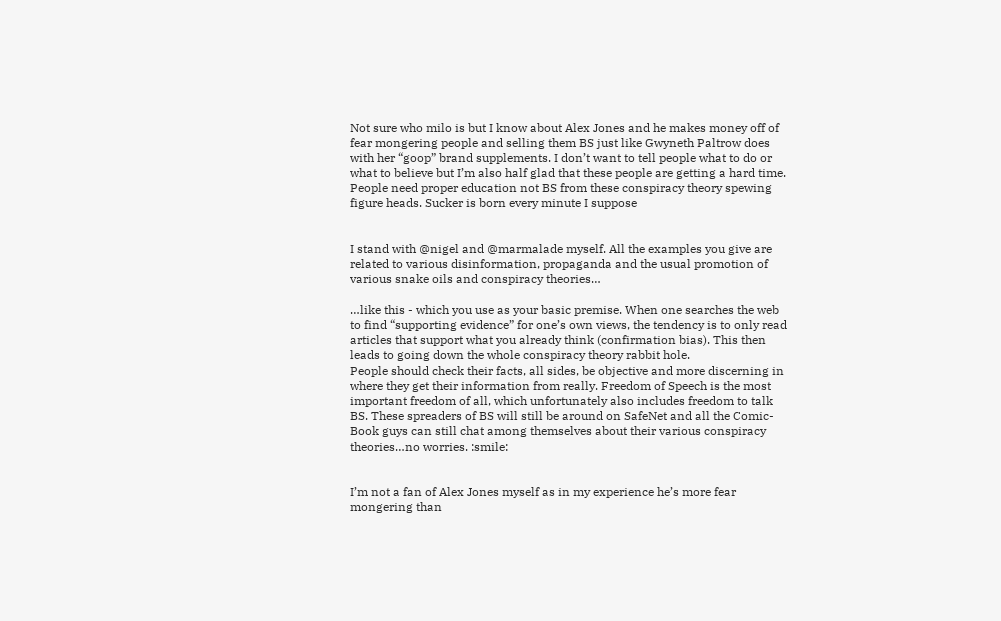Not sure who milo is but I know about Alex Jones and he makes money off of fear mongering people and selling them BS just like Gwyneth Paltrow does with her “goop” brand supplements. I don’t want to tell people what to do or what to believe but I’m also half glad that these people are getting a hard time. People need proper education not BS from these conspiracy theory spewing figure heads. Sucker is born every minute I suppose


I stand with @nigel and @marmalade myself. All the examples you give are related to various disinformation, propaganda and the usual promotion of various snake oils and conspiracy theories…

…like this - which you use as your basic premise. When one searches the web to find “supporting evidence” for one’s own views, the tendency is to only read articles that support what you already think (confirmation bias). This then leads to going down the whole conspiracy theory rabbit hole.
People should check their facts, all sides, be objective and more discerning in where they get their information from really. Freedom of Speech is the most important freedom of all, which unfortunately also includes freedom to talk BS. These spreaders of BS will still be around on SafeNet and all the Comic-Book guys can still chat among themselves about their various conspiracy theories…no worries. :smile:


I’m not a fan of Alex Jones myself as in my experience he’s more fear mongering than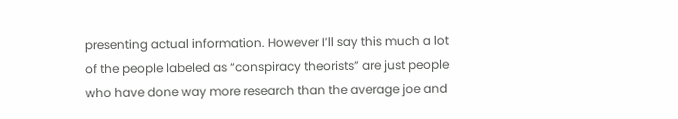presenting actual information. However I’ll say this much a lot of the people labeled as “conspiracy theorists” are just people who have done way more research than the average joe and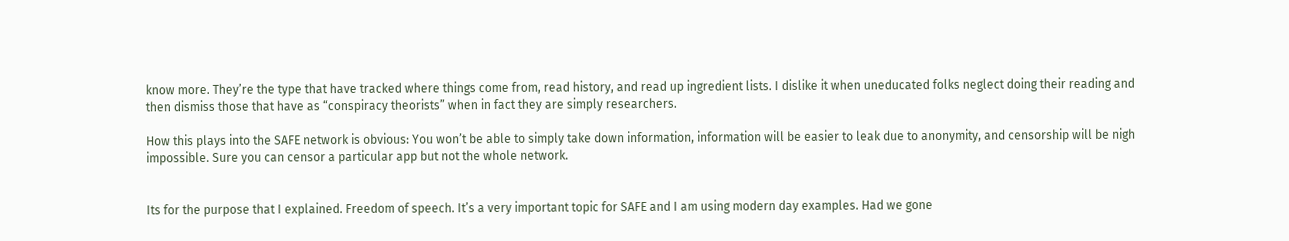know more. They’re the type that have tracked where things come from, read history, and read up ingredient lists. I dislike it when uneducated folks neglect doing their reading and then dismiss those that have as “conspiracy theorists” when in fact they are simply researchers.

How this plays into the SAFE network is obvious: You won’t be able to simply take down information, information will be easier to leak due to anonymity, and censorship will be nigh impossible. Sure you can censor a particular app but not the whole network.


Its for the purpose that I explained. Freedom of speech. It’s a very important topic for SAFE and I am using modern day examples. Had we gone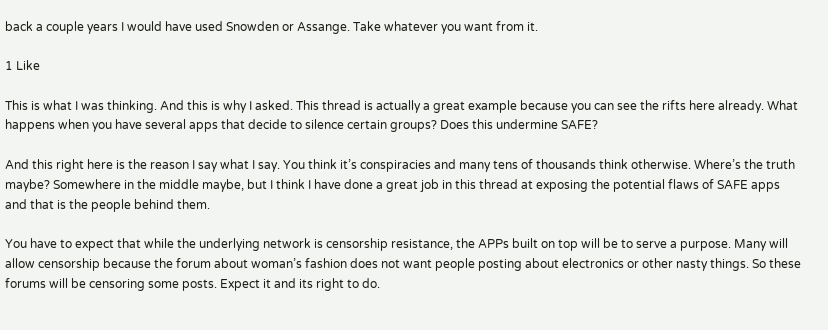back a couple years I would have used Snowden or Assange. Take whatever you want from it.

1 Like

This is what I was thinking. And this is why I asked. This thread is actually a great example because you can see the rifts here already. What happens when you have several apps that decide to silence certain groups? Does this undermine SAFE?

And this right here is the reason I say what I say. You think it’s conspiracies and many tens of thousands think otherwise. Where’s the truth maybe? Somewhere in the middle maybe, but I think I have done a great job in this thread at exposing the potential flaws of SAFE apps and that is the people behind them.

You have to expect that while the underlying network is censorship resistance, the APPs built on top will be to serve a purpose. Many will allow censorship because the forum about woman’s fashion does not want people posting about electronics or other nasty things. So these forums will be censoring some posts. Expect it and its right to do.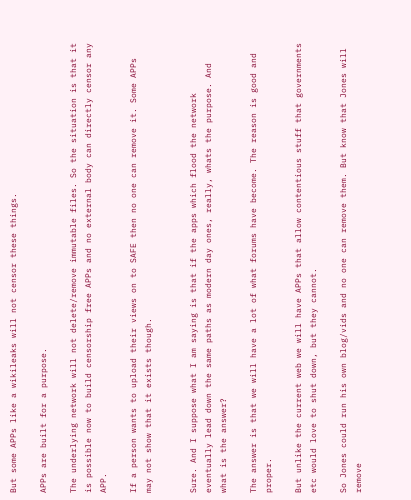But some APPs like a wikileaks will not censor these things.

APPs are built for a purpose.

The underlying network will not delete/remove immutable files. So the situation is that it is possible now to build censorship free APPs and no external body can directly censor any APP.

If a person wants to upload their views on to SAFE then no one can remove it. Some APPs may not show that it exists though.


Sure. And I suppose what I am saying is that if the apps which flood the network eventually lead down the same paths as modern day ones, really, whats the purpose. And what is the answer?

The answer is that we will have a lot of what forums have become. The reason is good and proper.

But unlike the current web we will have APPs that allow contentious stuff that governments etc would love to shut down, but they cannot.

So Jones could run his own blog/vids and no one can remove them. But know that Jones will remove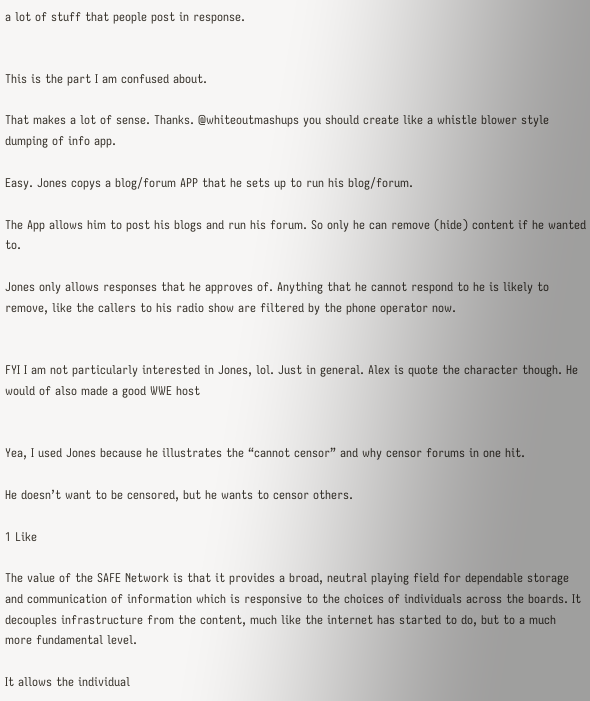a lot of stuff that people post in response.


This is the part I am confused about.

That makes a lot of sense. Thanks. @whiteoutmashups you should create like a whistle blower style dumping of info app.

Easy. Jones copys a blog/forum APP that he sets up to run his blog/forum.

The App allows him to post his blogs and run his forum. So only he can remove (hide) content if he wanted to.

Jones only allows responses that he approves of. Anything that he cannot respond to he is likely to remove, like the callers to his radio show are filtered by the phone operator now.


FYI I am not particularly interested in Jones, lol. Just in general. Alex is quote the character though. He would of also made a good WWE host


Yea, I used Jones because he illustrates the “cannot censor” and why censor forums in one hit.

He doesn’t want to be censored, but he wants to censor others.

1 Like

The value of the SAFE Network is that it provides a broad, neutral playing field for dependable storage and communication of information which is responsive to the choices of individuals across the boards. It decouples infrastructure from the content, much like the internet has started to do, but to a much more fundamental level.

It allows the individual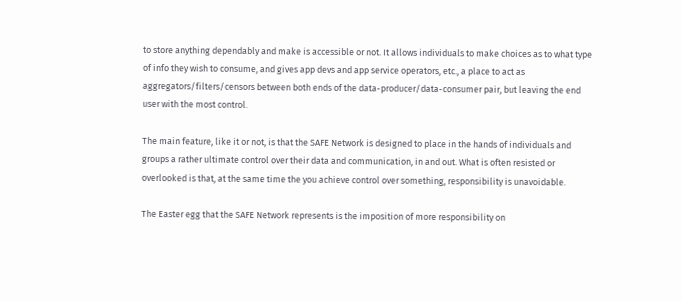to store anything dependably and make is accessible or not. It allows individuals to make choices as to what type of info they wish to consume, and gives app devs and app service operators, etc., a place to act as aggregators/filters/censors between both ends of the data-producer/data-consumer pair, but leaving the end user with the most control.

The main feature, like it or not, is that the SAFE Network is designed to place in the hands of individuals and groups a rather ultimate control over their data and communication, in and out. What is often resisted or overlooked is that, at the same time the you achieve control over something, responsibility is unavoidable.

The Easter egg that the SAFE Network represents is the imposition of more responsibility on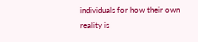individuals for how their own reality is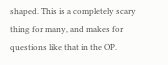shaped. This is a completely scary thing for many, and makes for questions like that in the OP.